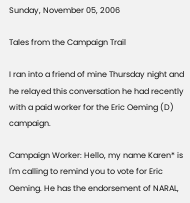Sunday, November 05, 2006

Tales from the Campaign Trail

I ran into a friend of mine Thursday night and he relayed this conversation he had recently with a paid worker for the Eric Oeming (D) campaign.

Campaign Worker: Hello, my name Karen* is I'm calling to remind you to vote for Eric Oeming. He has the endorsement of NARAL,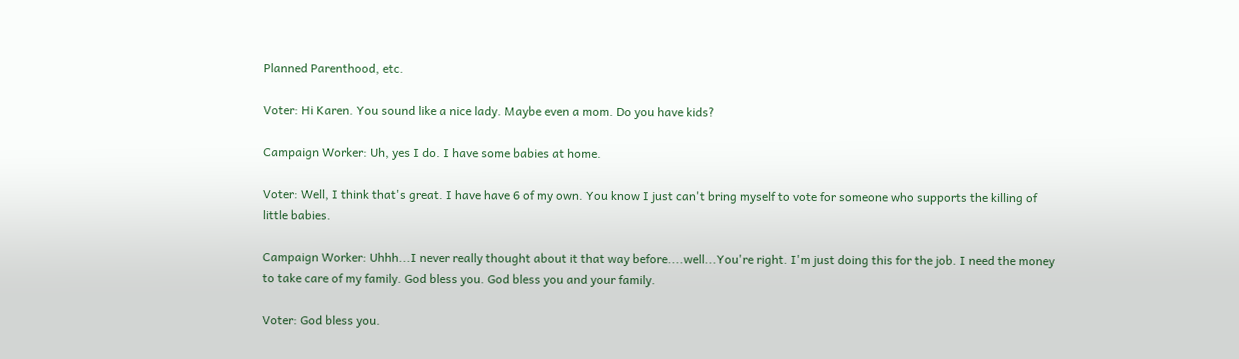Planned Parenthood, etc.

Voter: Hi Karen. You sound like a nice lady. Maybe even a mom. Do you have kids?

Campaign Worker: Uh, yes I do. I have some babies at home.

Voter: Well, I think that's great. I have have 6 of my own. You know I just can't bring myself to vote for someone who supports the killing of little babies.

Campaign Worker: Uhhh...I never really thought about it that way before....well...You're right. I'm just doing this for the job. I need the money to take care of my family. God bless you. God bless you and your family.

Voter: God bless you.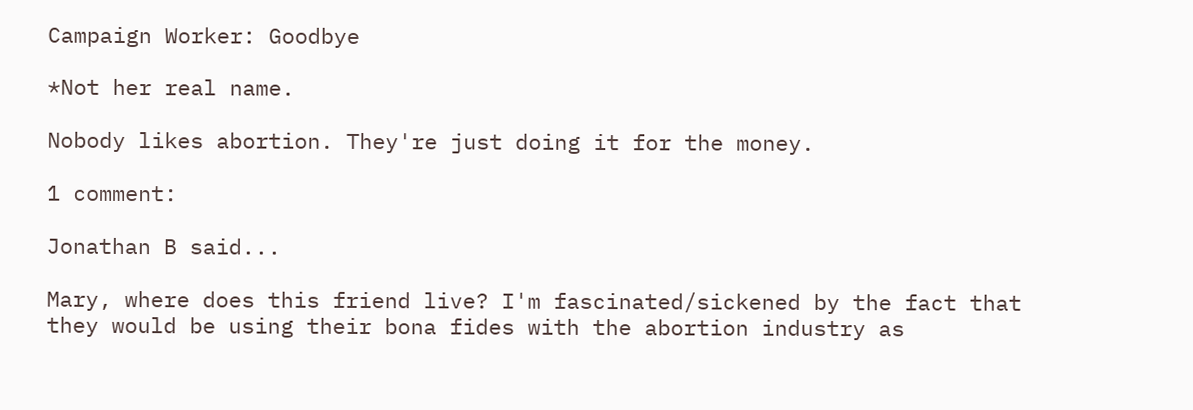Campaign Worker: Goodbye

*Not her real name.

Nobody likes abortion. They're just doing it for the money.

1 comment:

Jonathan B said...

Mary, where does this friend live? I'm fascinated/sickened by the fact that they would be using their bona fides with the abortion industry as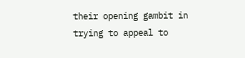their opening gambit in trying to appeal to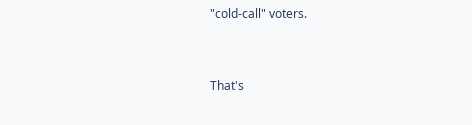"cold-call" voters.


That's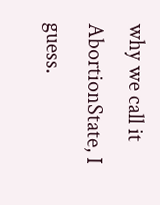why we call it AbortionState, I guess.